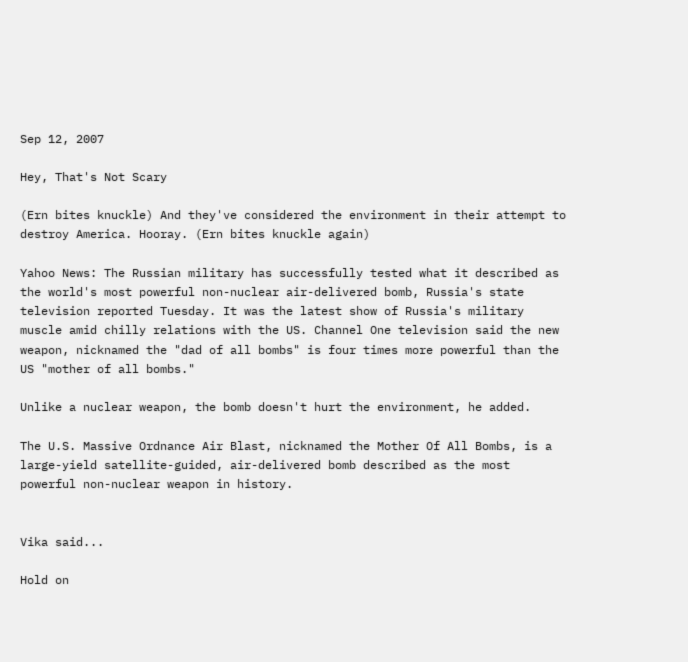Sep 12, 2007

Hey, That's Not Scary

(Ern bites knuckle) And they've considered the environment in their attempt to destroy America. Hooray. (Ern bites knuckle again)

Yahoo News: The Russian military has successfully tested what it described as the world's most powerful non-nuclear air-delivered bomb, Russia's state television reported Tuesday. It was the latest show of Russia's military muscle amid chilly relations with the US. Channel One television said the new weapon, nicknamed the "dad of all bombs" is four times more powerful than the US "mother of all bombs."

Unlike a nuclear weapon, the bomb doesn't hurt the environment, he added.

The U.S. Massive Ordnance Air Blast, nicknamed the Mother Of All Bombs, is a large-yield satellite-guided, air-delivered bomb described as the most powerful non-nuclear weapon in history.


Vika said...

Hold on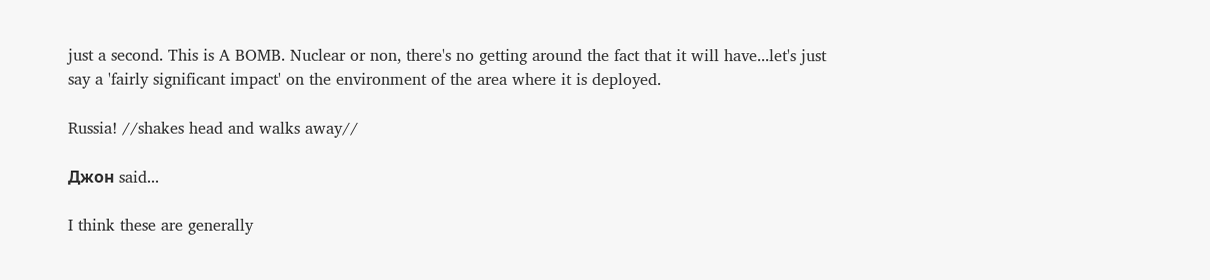just a second. This is A BOMB. Nuclear or non, there's no getting around the fact that it will have...let's just say a 'fairly significant impact' on the environment of the area where it is deployed.

Russia! //shakes head and walks away//

Джон said...

I think these are generally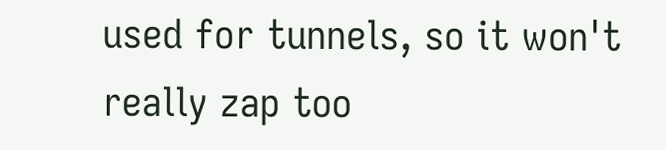used for tunnels, so it won't really zap too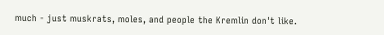much - just muskrats, moles, and people the Kremlin don't like.